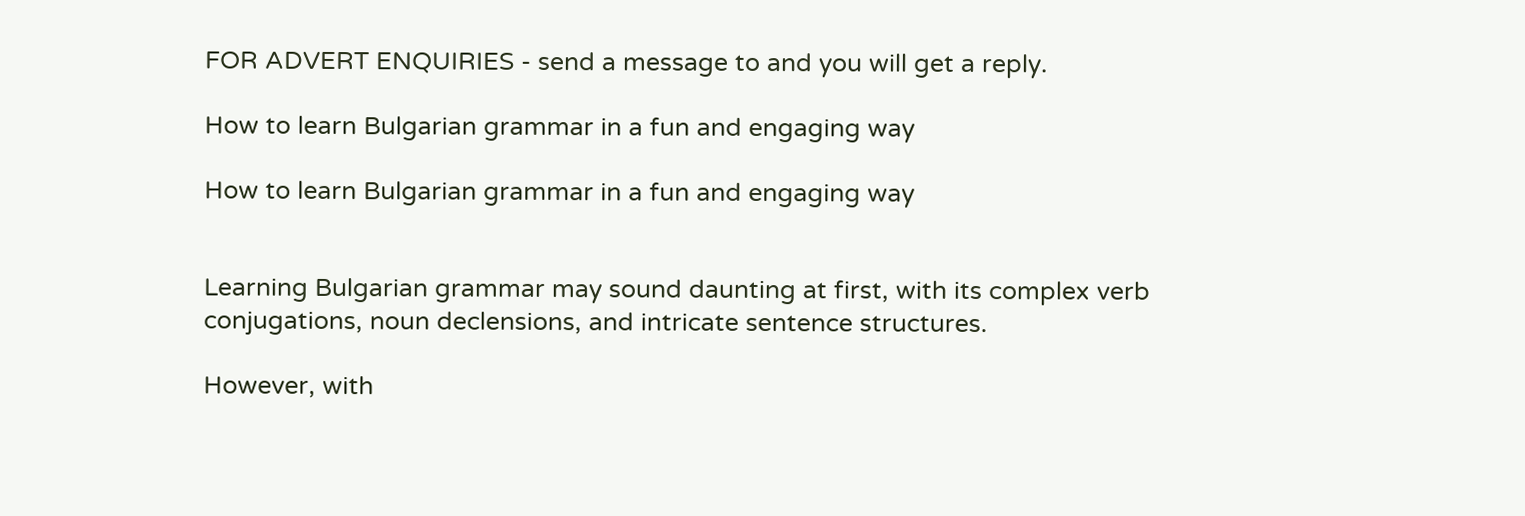FOR ADVERT ENQUIRIES - send a message to and you will get a reply.

How to learn Bulgarian grammar in a fun and engaging way

How to learn Bulgarian grammar in a fun and engaging way


Learning Bulgarian grammar may sound daunting at first, with its complex verb conjugations, noun declensions, and intricate sentence structures.

However, with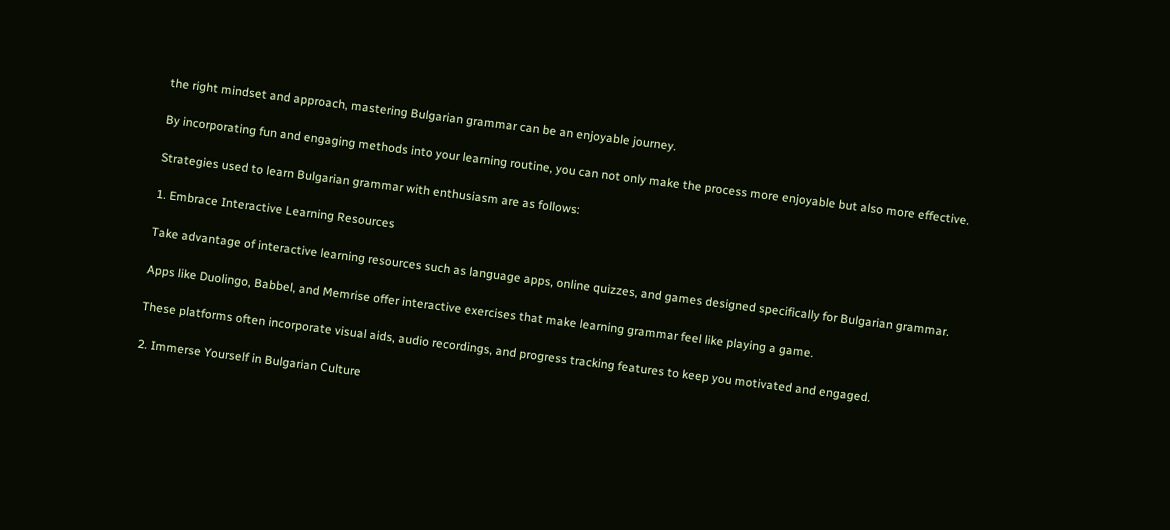the right mindset and approach, mastering Bulgarian grammar can be an enjoyable journey.

By incorporating fun and engaging methods into your learning routine, you can not only make the process more enjoyable but also more effective.

Strategies used to learn Bulgarian grammar with enthusiasm are as follows:

1. Embrace Interactive Learning Resources

Take advantage of interactive learning resources such as language apps, online quizzes, and games designed specifically for Bulgarian grammar.

Apps like Duolingo, Babbel, and Memrise offer interactive exercises that make learning grammar feel like playing a game.

These platforms often incorporate visual aids, audio recordings, and progress tracking features to keep you motivated and engaged.

2. Immerse Yourself in Bulgarian Culture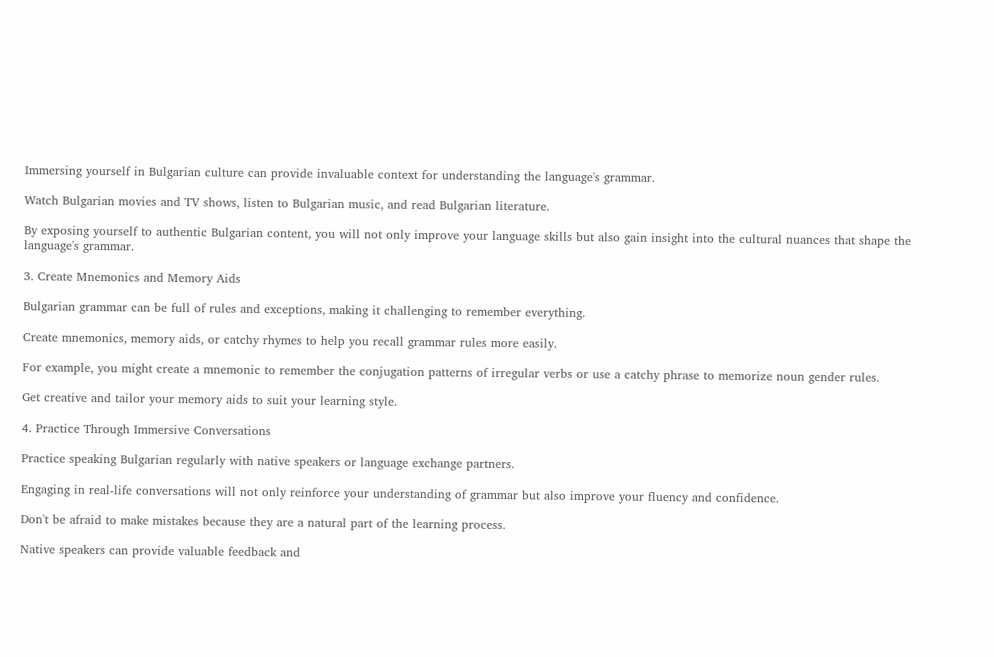Immersing yourself in Bulgarian culture can provide invaluable context for understanding the language's grammar.

Watch Bulgarian movies and TV shows, listen to Bulgarian music, and read Bulgarian literature.

By exposing yourself to authentic Bulgarian content, you will not only improve your language skills but also gain insight into the cultural nuances that shape the language's grammar.

3. Create Mnemonics and Memory Aids

Bulgarian grammar can be full of rules and exceptions, making it challenging to remember everything.

Create mnemonics, memory aids, or catchy rhymes to help you recall grammar rules more easily.

For example, you might create a mnemonic to remember the conjugation patterns of irregular verbs or use a catchy phrase to memorize noun gender rules.

Get creative and tailor your memory aids to suit your learning style.

4. Practice Through Immersive Conversations

Practice speaking Bulgarian regularly with native speakers or language exchange partners.

Engaging in real-life conversations will not only reinforce your understanding of grammar but also improve your fluency and confidence.

Don't be afraid to make mistakes because they are a natural part of the learning process.

Native speakers can provide valuable feedback and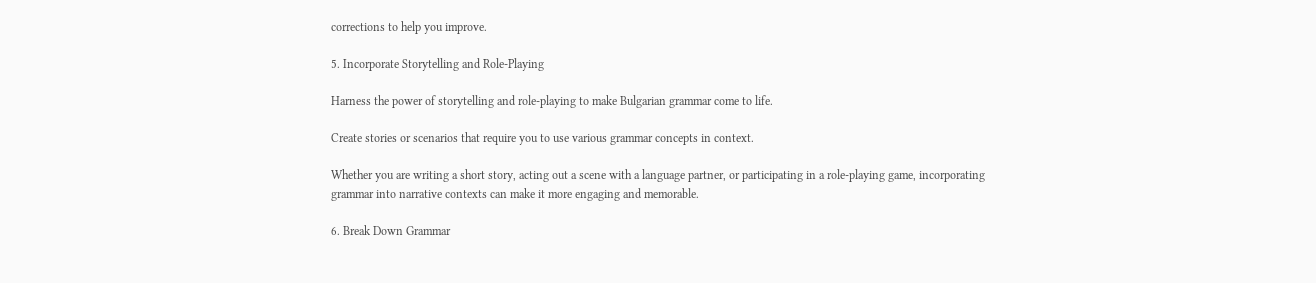corrections to help you improve.

5. Incorporate Storytelling and Role-Playing

Harness the power of storytelling and role-playing to make Bulgarian grammar come to life.

Create stories or scenarios that require you to use various grammar concepts in context.

Whether you are writing a short story, acting out a scene with a language partner, or participating in a role-playing game, incorporating grammar into narrative contexts can make it more engaging and memorable.

6. Break Down Grammar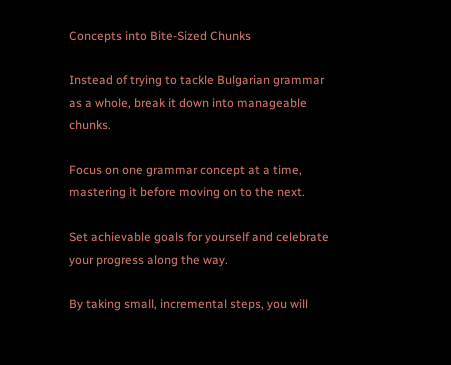Concepts into Bite-Sized Chunks

Instead of trying to tackle Bulgarian grammar as a whole, break it down into manageable chunks.

Focus on one grammar concept at a time, mastering it before moving on to the next.

Set achievable goals for yourself and celebrate your progress along the way.

By taking small, incremental steps, you will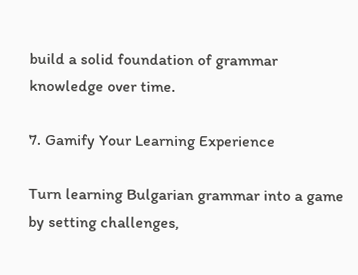build a solid foundation of grammar knowledge over time.

7. Gamify Your Learning Experience

Turn learning Bulgarian grammar into a game by setting challenges,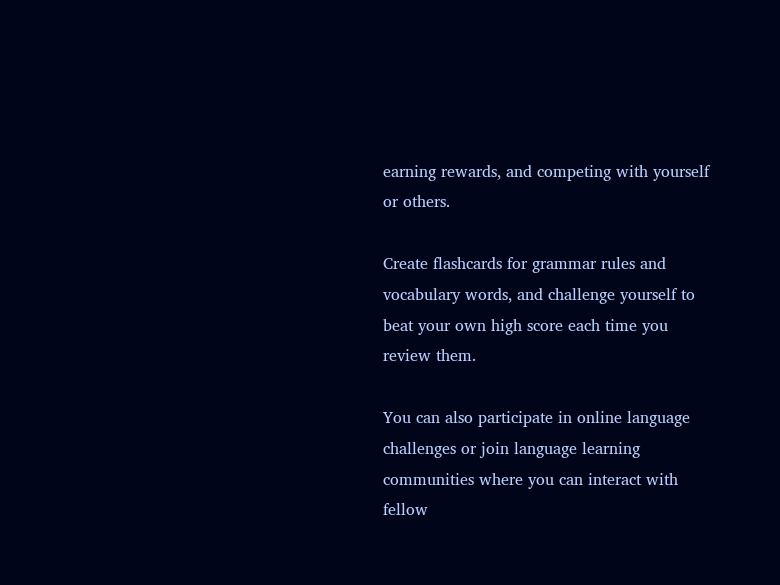earning rewards, and competing with yourself or others.

Create flashcards for grammar rules and vocabulary words, and challenge yourself to beat your own high score each time you review them.

You can also participate in online language challenges or join language learning communities where you can interact with fellow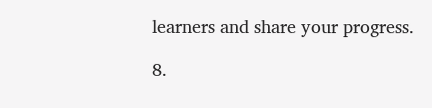learners and share your progress.

8.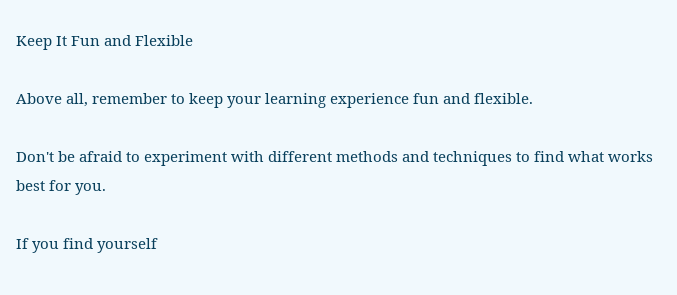Keep It Fun and Flexible

Above all, remember to keep your learning experience fun and flexible.

Don't be afraid to experiment with different methods and techniques to find what works best for you.

If you find yourself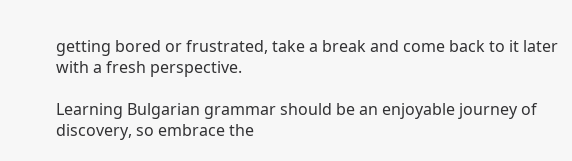getting bored or frustrated, take a break and come back to it later with a fresh perspective.

Learning Bulgarian grammar should be an enjoyable journey of discovery, so embrace the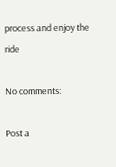process and enjoy the ride

No comments:

Post a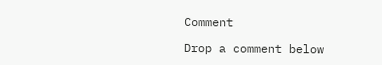Comment

Drop a comment below